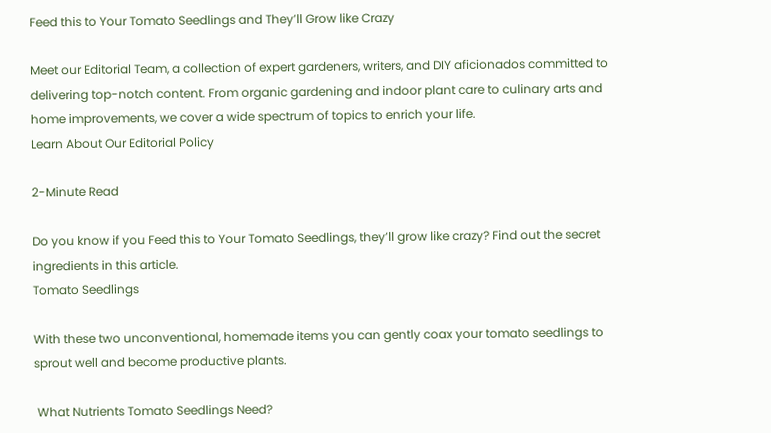Feed this to Your Tomato Seedlings and They’ll Grow like Crazy

Meet our Editorial Team, a collection of expert gardeners, writers, and DIY aficionados committed to delivering top-notch content. From organic gardening and indoor plant care to culinary arts and home improvements, we cover a wide spectrum of topics to enrich your life.
Learn About Our Editorial Policy

2-Minute Read

Do you know if you Feed this to Your Tomato Seedlings, they’ll grow like crazy? Find out the secret ingredients in this article.
Tomato Seedlings

With these two unconventional, homemade items you can gently coax your tomato seedlings to sprout well and become productive plants.

 What Nutrients Tomato Seedlings Need?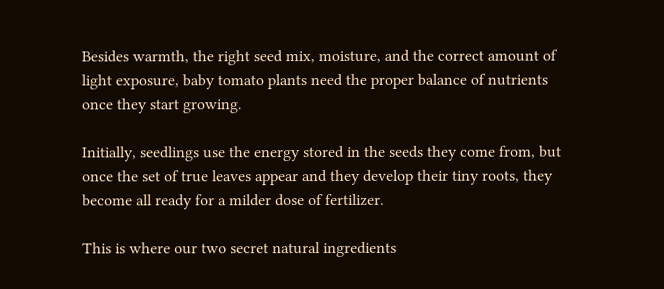Besides warmth, the right seed mix, moisture, and the correct amount of light exposure, baby tomato plants need the proper balance of nutrients once they start growing.

Initially, seedlings use the energy stored in the seeds they come from, but once the set of true leaves appear and they develop their tiny roots, they become all ready for a milder dose of fertilizer.

This is where our two secret natural ingredients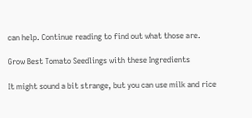can help. Continue reading to find out what those are.

Grow Best Tomato Seedlings with these Ingredients

It might sound a bit strange, but you can use milk and rice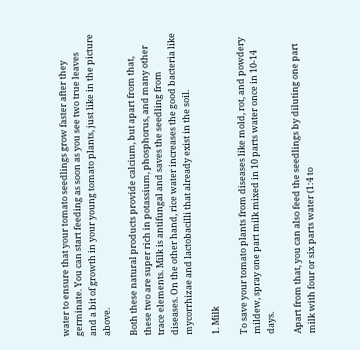water to ensure that your tomato seedlings grow faster after they germinate. You can start feeding as soon as you see two true leaves and a bit of growth in your young tomato plants, just like in the picture above.

Both these natural products provide calcium, but apart from that, these two are super rich in potassium, phosphorus, and many other trace elements. Milk is antifungal and saves the seedling from diseases. On the other hand, rice water increases the good bacteria like mycorrhizae and lactobacilli that already exist in the soil.

1. Milk

To save your tomato plants from diseases like mold, rot, and powdery mildew, spray one part milk mixed in 10 parts water once in 10-14 days.

Apart from that, you can also feed the seedlings by diluting one part milk with four or six parts water (1:4 to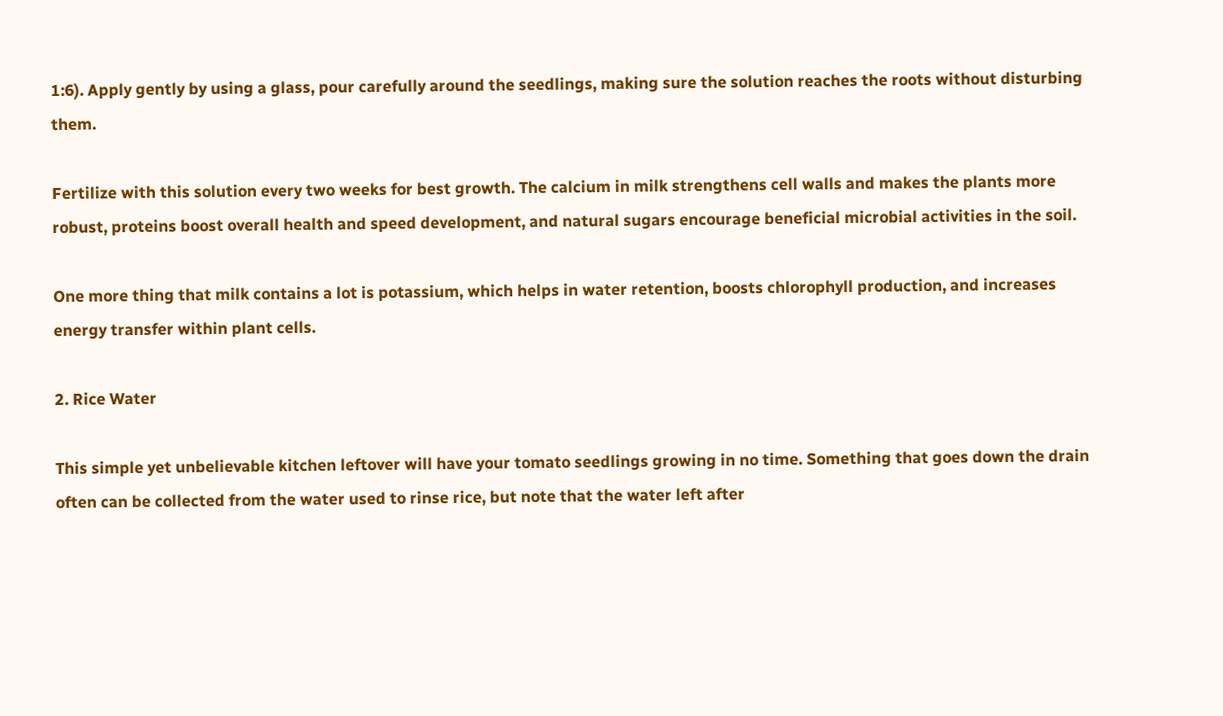1:6). Apply gently by using a glass, pour carefully around the seedlings, making sure the solution reaches the roots without disturbing them.

Fertilize with this solution every two weeks for best growth. The calcium in milk strengthens cell walls and makes the plants more robust, proteins boost overall health and speed development, and natural sugars encourage beneficial microbial activities in the soil.

One more thing that milk contains a lot is potassium, which helps in water retention, boosts chlorophyll production, and increases energy transfer within plant cells.

2. Rice Water

This simple yet unbelievable kitchen leftover will have your tomato seedlings growing in no time. Something that goes down the drain often can be collected from the water used to rinse rice, but note that the water left after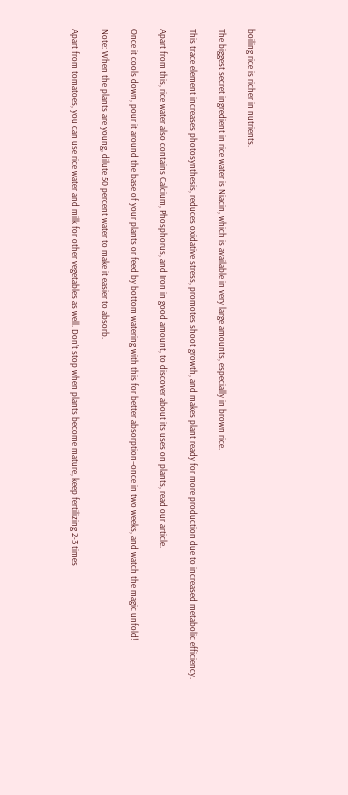boiling rice is richer in nutrients.

The biggest secret ingredient in rice water is Niacin, which is available in very large amounts, especially in brown rice.

This trace element increases photosynthesis, reduces oxidative stress, promotes shoot growth, and makes plant ready for more production due to increased metabolic efficiency.

Apart from this, rice water also contains Calcium, Phosphorus, and Iron in good amount, to discover about its uses on plants, read our article.

Once it cools down, pour it around the base of your plants or feed by bottom watering with this for better absorption–once in two weeks, and watch the magic unfold!

Note: When the plants are young, dilute 50 percent water to make it easier to absorb.

Apart from tomatoes, you can use rice water and milk for other vegetables as well. Don’t stop when plants become mature, keep fertilizing 2-3 times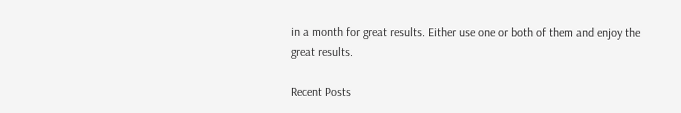in a month for great results. Either use one or both of them and enjoy the great results.

Recent Posts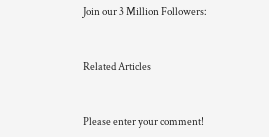Join our 3 Million Followers:


Related Articles


Please enter your comment!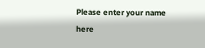Please enter your name here